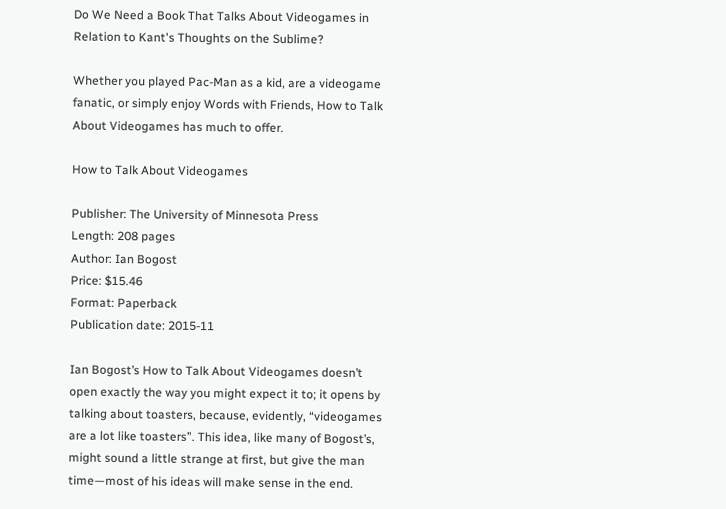Do We Need a Book That Talks About Videogames in Relation to Kant's Thoughts on the Sublime?

Whether you played Pac-Man as a kid, are a videogame fanatic, or simply enjoy Words with Friends, How to Talk About Videogames has much to offer.

How to Talk About Videogames

Publisher: The University of Minnesota Press
Length: 208 pages
Author: Ian Bogost
Price: $15.46
Format: Paperback
Publication date: 2015-11

Ian Bogost’s How to Talk About Videogames doesn’t open exactly the way you might expect it to; it opens by talking about toasters, because, evidently, “videogames are a lot like toasters”. This idea, like many of Bogost’s, might sound a little strange at first, but give the man time—most of his ideas will make sense in the end.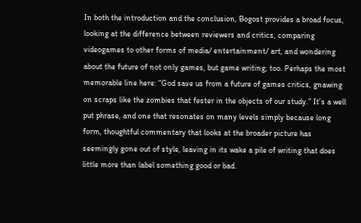In both the introduction and the conclusion, Bogost provides a broad focus, looking at the difference between reviewers and critics, comparing videogames to other forms of media/ entertainment/ art, and wondering about the future of not only games, but game writing, too. Perhaps the most memorable line here: “God save us from a future of games critics, gnawing on scraps like the zombies that fester in the objects of our study.” It’s a well put phrase, and one that resonates on many levels simply because long form, thoughtful commentary that looks at the broader picture has seemingly gone out of style, leaving in its wake a pile of writing that does little more than label something good or bad.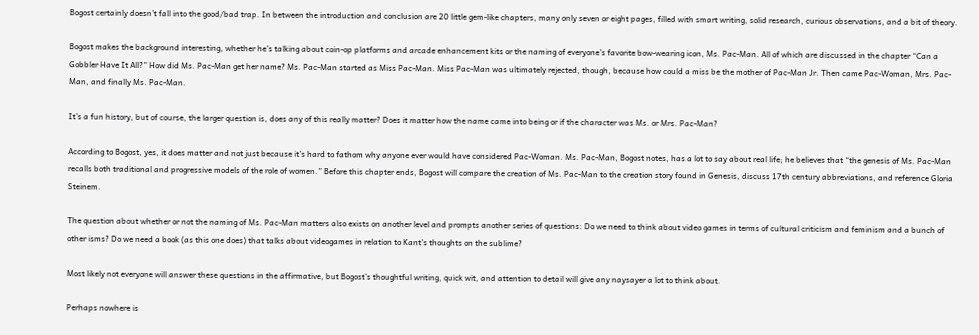Bogost certainly doesn’t fall into the good/bad trap. In between the introduction and conclusion are 20 little gem-like chapters, many only seven or eight pages, filled with smart writing, solid research, curious observations, and a bit of theory.

Bogost makes the background interesting, whether he’s talking about coin-op platforms and arcade enhancement kits or the naming of everyone’s favorite bow-wearing icon, Ms. Pac-Man. All of which are discussed in the chapter “Can a Gobbler Have It All?” How did Ms. Pac-Man get her name? Ms. Pac-Man started as Miss Pac-Man. Miss Pac-Man was ultimately rejected, though, because how could a miss be the mother of Pac-Man Jr. Then came Pac-Woman, Mrs. Pac-Man, and finally Ms. Pac-Man.

It’s a fun history, but of course, the larger question is, does any of this really matter? Does it matter how the name came into being or if the character was Ms. or Mrs. Pac-Man?

According to Bogost, yes, it does matter and not just because it’s hard to fathom why anyone ever would have considered Pac-Woman. Ms. Pac-Man, Bogost notes, has a lot to say about real life; he believes that “the genesis of Ms. Pac-Man recalls both traditional and progressive models of the role of women.” Before this chapter ends, Bogost will compare the creation of Ms. Pac-Man to the creation story found in Genesis, discuss 17th century abbreviations, and reference Gloria Steinem.

The question about whether or not the naming of Ms. Pac-Man matters also exists on another level and prompts another series of questions: Do we need to think about video games in terms of cultural criticism and feminism and a bunch of other isms? Do we need a book (as this one does) that talks about videogames in relation to Kant's thoughts on the sublime?

Most likely not everyone will answer these questions in the affirmative, but Bogost’s thoughtful writing, quick wit, and attention to detail will give any naysayer a lot to think about.

Perhaps nowhere is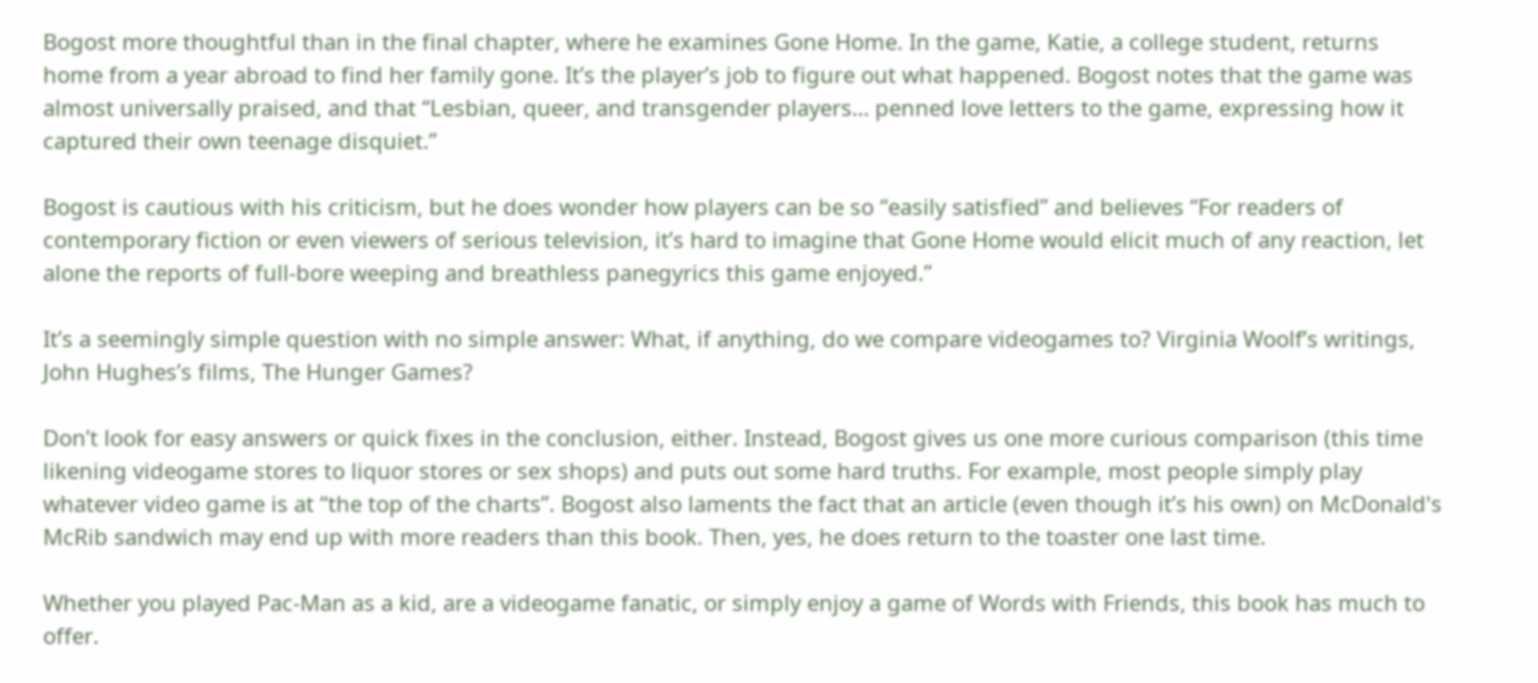Bogost more thoughtful than in the final chapter, where he examines Gone Home. In the game, Katie, a college student, returns home from a year abroad to find her family gone. It’s the player’s job to figure out what happened. Bogost notes that the game was almost universally praised, and that “Lesbian, queer, and transgender players… penned love letters to the game, expressing how it captured their own teenage disquiet.”

Bogost is cautious with his criticism, but he does wonder how players can be so “easily satisfied” and believes “For readers of contemporary fiction or even viewers of serious television, it’s hard to imagine that Gone Home would elicit much of any reaction, let alone the reports of full-bore weeping and breathless panegyrics this game enjoyed.”

It’s a seemingly simple question with no simple answer: What, if anything, do we compare videogames to? Virginia Woolf’s writings, John Hughes’s films, The Hunger Games?

Don’t look for easy answers or quick fixes in the conclusion, either. Instead, Bogost gives us one more curious comparison (this time likening videogame stores to liquor stores or sex shops) and puts out some hard truths. For example, most people simply play whatever video game is at “the top of the charts”. Bogost also laments the fact that an article (even though it’s his own) on McDonald's McRib sandwich may end up with more readers than this book. Then, yes, he does return to the toaster one last time.

Whether you played Pac-Man as a kid, are a videogame fanatic, or simply enjoy a game of Words with Friends, this book has much to offer.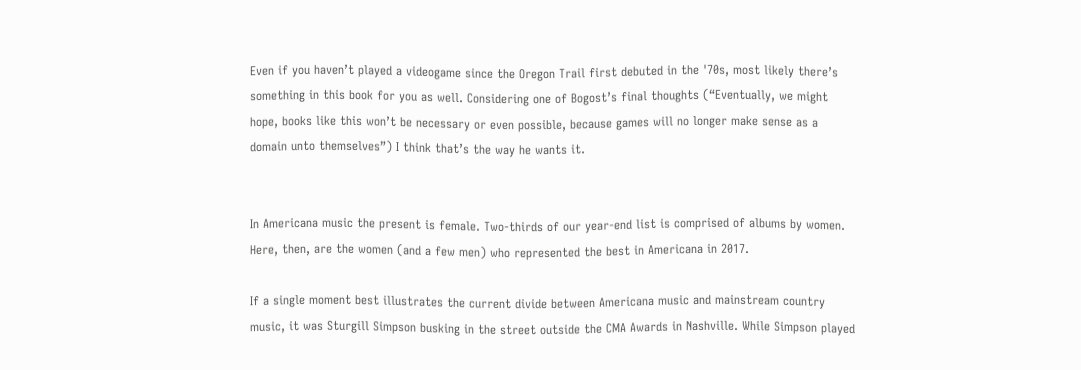Even if you haven’t played a videogame since the Oregon Trail first debuted in the '70s, most likely there’s something in this book for you as well. Considering one of Bogost’s final thoughts (“Eventually, we might hope, books like this won’t be necessary or even possible, because games will no longer make sense as a domain unto themselves”) I think that’s the way he wants it.


In Americana music the present is female. Two-thirds of our year-end list is comprised of albums by women. Here, then, are the women (and a few men) who represented the best in Americana in 2017.

If a single moment best illustrates the current divide between Americana music and mainstream country music, it was Sturgill Simpson busking in the street outside the CMA Awards in Nashville. While Simpson played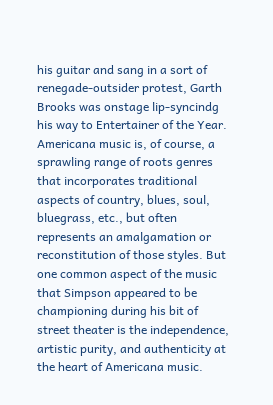his guitar and sang in a sort of renegade-outsider protest, Garth Brooks was onstage lip-syncindg his way to Entertainer of the Year. Americana music is, of course, a sprawling range of roots genres that incorporates traditional aspects of country, blues, soul, bluegrass, etc., but often represents an amalgamation or reconstitution of those styles. But one common aspect of the music that Simpson appeared to be championing during his bit of street theater is the independence, artistic purity, and authenticity at the heart of Americana music.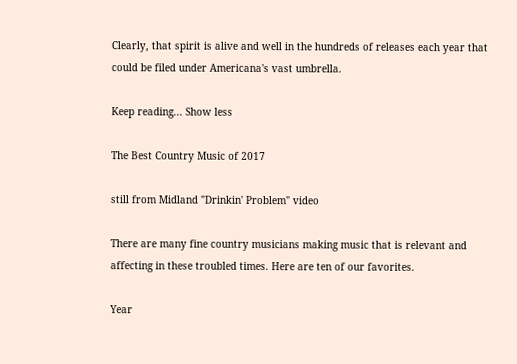Clearly, that spirit is alive and well in the hundreds of releases each year that could be filed under Americana's vast umbrella.

Keep reading... Show less

The Best Country Music of 2017

still from Midland "Drinkin' Problem" video

There are many fine country musicians making music that is relevant and affecting in these troubled times. Here are ten of our favorites.

Year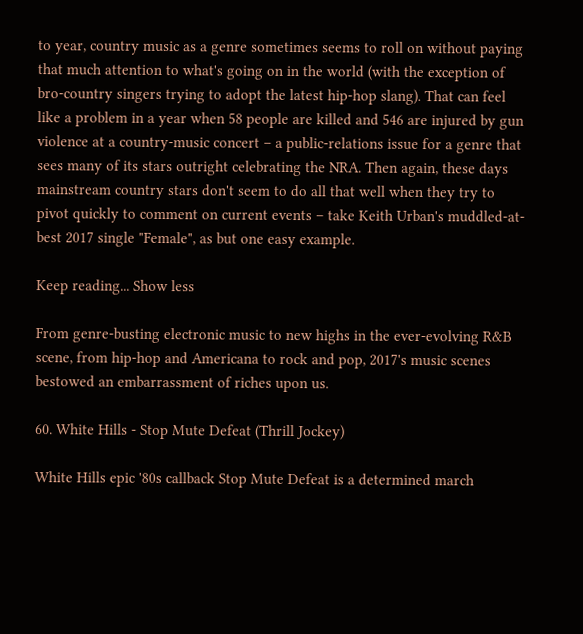to year, country music as a genre sometimes seems to roll on without paying that much attention to what's going on in the world (with the exception of bro-country singers trying to adopt the latest hip-hop slang). That can feel like a problem in a year when 58 people are killed and 546 are injured by gun violence at a country-music concert – a public-relations issue for a genre that sees many of its stars outright celebrating the NRA. Then again, these days mainstream country stars don't seem to do all that well when they try to pivot quickly to comment on current events – take Keith Urban's muddled-at-best 2017 single "Female", as but one easy example.

Keep reading... Show less

From genre-busting electronic music to new highs in the ever-evolving R&B scene, from hip-hop and Americana to rock and pop, 2017's music scenes bestowed an embarrassment of riches upon us.

60. White Hills - Stop Mute Defeat (Thrill Jockey)

White Hills epic '80s callback Stop Mute Defeat is a determined march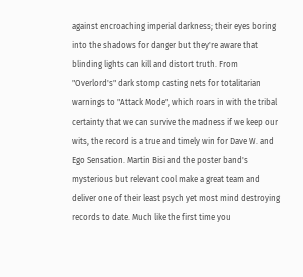against encroaching imperial darkness; their eyes boring into the shadows for danger but they're aware that blinding lights can kill and distort truth. From "Overlord's" dark stomp casting nets for totalitarian warnings to "Attack Mode", which roars in with the tribal certainty that we can survive the madness if we keep our wits, the record is a true and timely win for Dave W. and Ego Sensation. Martin Bisi and the poster band's mysterious but relevant cool make a great team and deliver one of their least psych yet most mind destroying records to date. Much like the first time you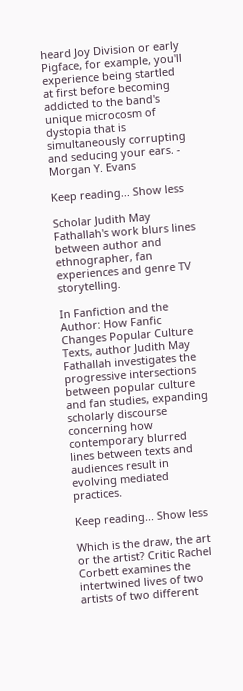heard Joy Division or early Pigface, for example, you'll experience being startled at first before becoming addicted to the band's unique microcosm of dystopia that is simultaneously corrupting and seducing your ears. - Morgan Y. Evans

Keep reading... Show less

Scholar Judith May Fathallah's work blurs lines between author and ethnographer, fan experiences and genre TV storytelling.

In Fanfiction and the Author: How Fanfic Changes Popular Culture Texts, author Judith May Fathallah investigates the progressive intersections between popular culture and fan studies, expanding scholarly discourse concerning how contemporary blurred lines between texts and audiences result in evolving mediated practices.

Keep reading... Show less

Which is the draw, the art or the artist? Critic Rachel Corbett examines the intertwined lives of two artists of two different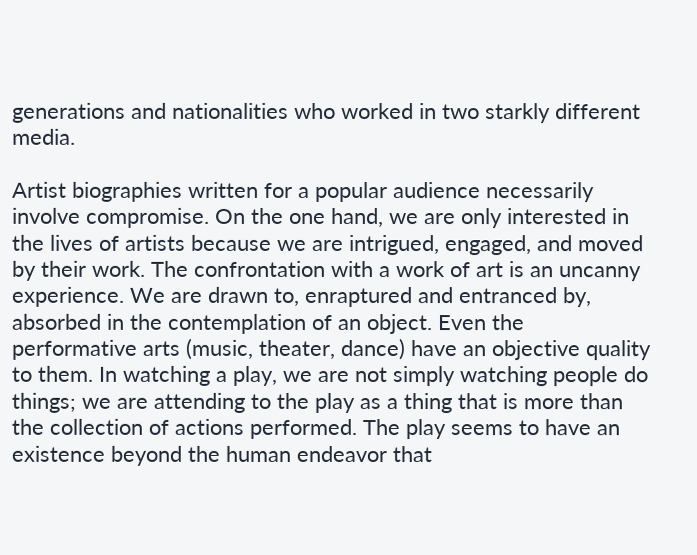generations and nationalities who worked in two starkly different media.

Artist biographies written for a popular audience necessarily involve compromise. On the one hand, we are only interested in the lives of artists because we are intrigued, engaged, and moved by their work. The confrontation with a work of art is an uncanny experience. We are drawn to, enraptured and entranced by, absorbed in the contemplation of an object. Even the performative arts (music, theater, dance) have an objective quality to them. In watching a play, we are not simply watching people do things; we are attending to the play as a thing that is more than the collection of actions performed. The play seems to have an existence beyond the human endeavor that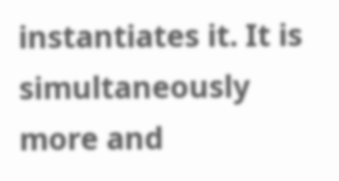instantiates it. It is simultaneously more and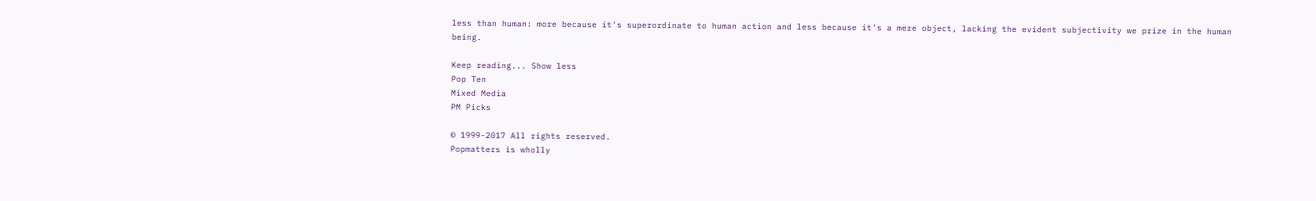less than human: more because it's superordinate to human action and less because it's a mere object, lacking the evident subjectivity we prize in the human being.

Keep reading... Show less
Pop Ten
Mixed Media
PM Picks

© 1999-2017 All rights reserved.
Popmatters is wholly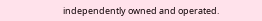independently owned and operated.